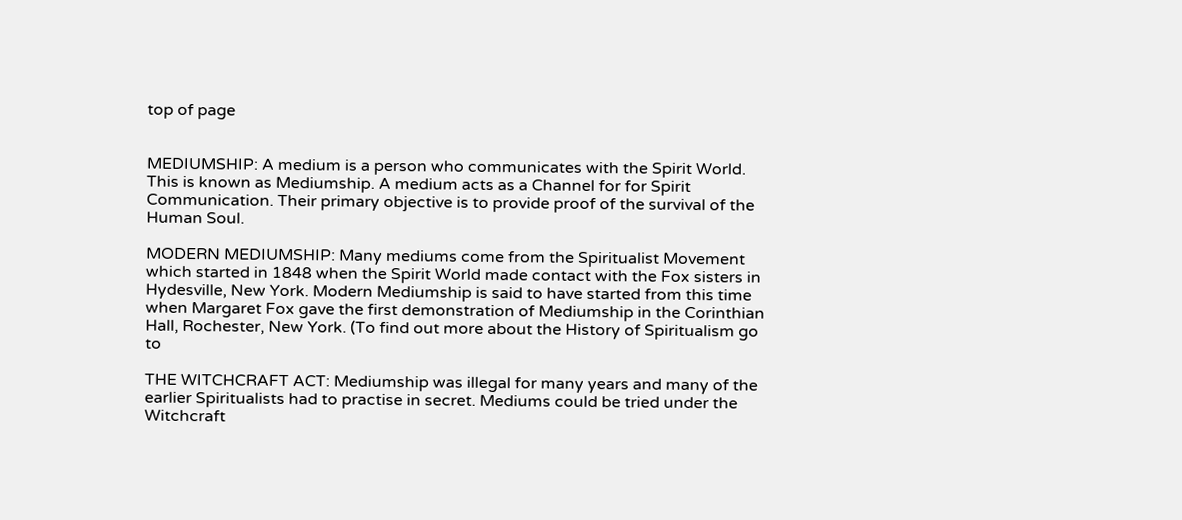top of page


MEDIUMSHIP: A medium is a person who communicates with the Spirit World. This is known as Mediumship. A medium acts as a Channel for for Spirit Communication. Their primary objective is to provide proof of the survival of the Human Soul.

MODERN MEDIUMSHIP: Many mediums come from the Spiritualist Movement which started in 1848 when the Spirit World made contact with the Fox sisters in Hydesville, New York. Modern Mediumship is said to have started from this time when Margaret Fox gave the first demonstration of Mediumship in the Corinthian Hall, Rochester, New York. (To find out more about the History of Spiritualism go to

THE WITCHCRAFT ACT: Mediumship was illegal for many years and many of the earlier Spiritualists had to practise in secret. Mediums could be tried under the Witchcraft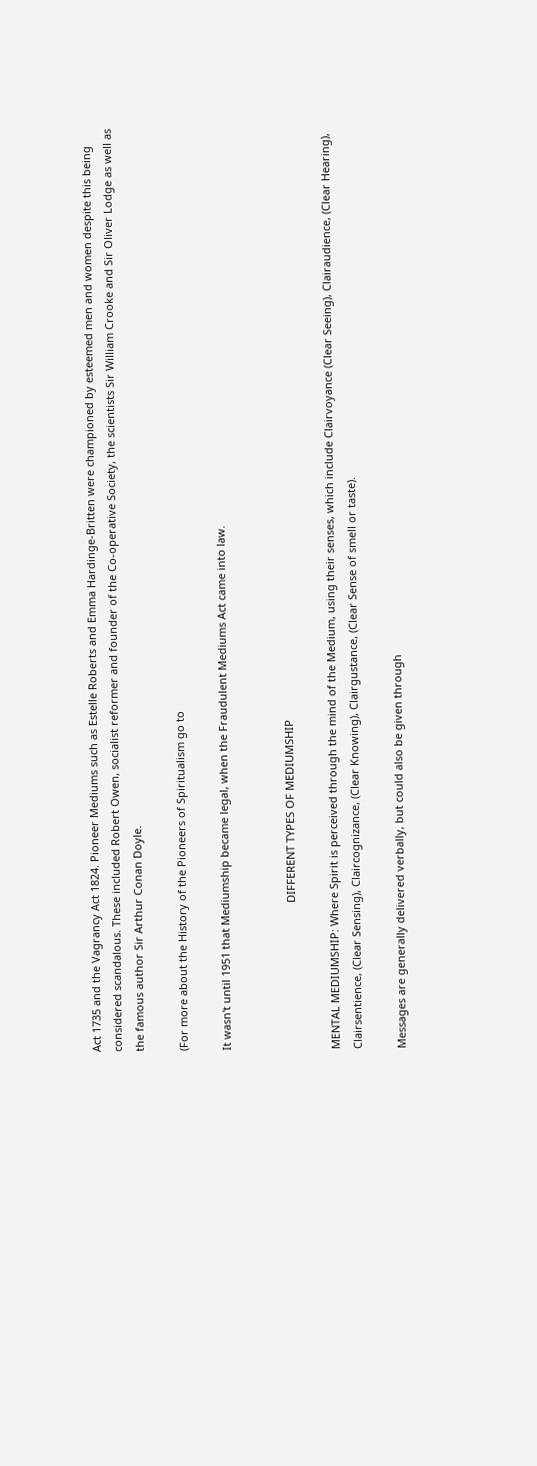Act 1735 and the Vagrancy Act 1824. Pioneer Mediums such as Estelle Roberts and Emma Hardinge-Britten were championed by esteemed men and women despite this being considered scandalous. These included Robert Owen, socialist reformer and founder of the Co-operative Society, the scientists Sir William Crooke and Sir Oliver Lodge as well as the famous author Sir Arthur Conan Doyle.

(For more about the History of the Pioneers of Spiritualism go to

It wasn't until 1951 that Mediumship became legal, when the Fraudulent Mediums Act came into law.


                                                 DIFFERENT TYPES OF MEDIUMSHIP

MENTAL MEDIUMSHIP: Where Spirit is perceived through the mind of the Medium, using their senses, which include Clairvoyance (Clear Seeing), Clairaudience, (Clear Hearing), Clairsentience, (Clear Sensing), Claircognizance, (Clear Knowing), Clairgustance, (Clear Sense of smell or taste).

Messages are generally delivered verbally, but could also be given through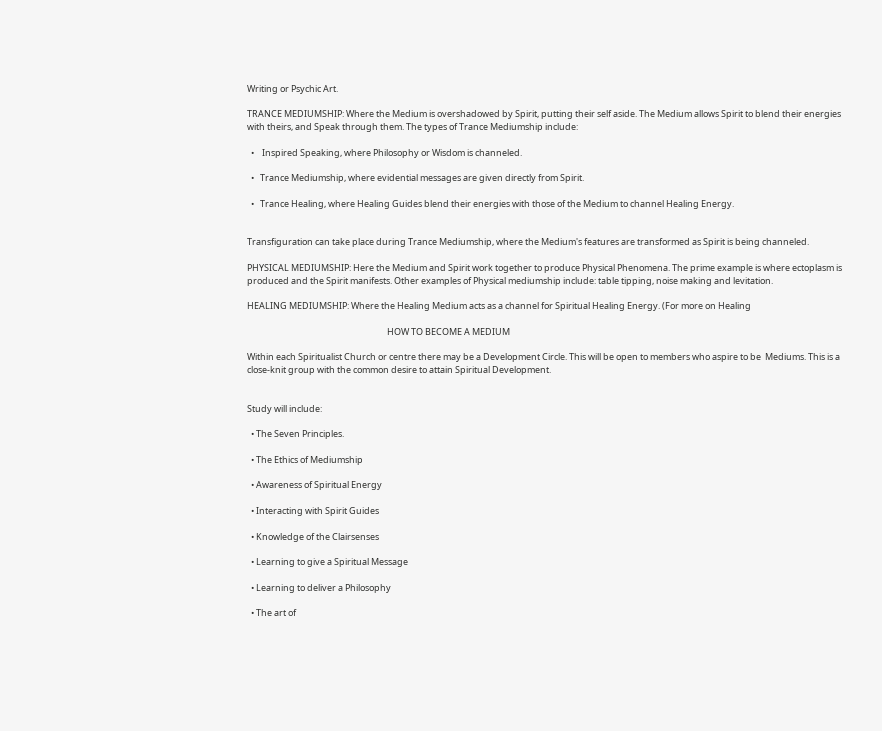Writing or Psychic Art.

TRANCE MEDIUMSHIP: Where the Medium is overshadowed by Spirit, putting their self aside. The Medium allows Spirit to blend their energies with theirs, and Speak through them. The types of Trance Mediumship include:

  •    Inspired Speaking, where Philosophy or Wisdom is channeled.

  •   Trance Mediumship, where evidential messages are given directly from Spirit.

  •   Trance Healing, where Healing Guides blend their energies with those of the Medium to channel Healing Energy.


Transfiguration can take place during Trance Mediumship, where the Medium's features are transformed as Spirit is being channeled.

PHYSICAL MEDIUMSHIP: Here the Medium and Spirit work together to produce Physical Phenomena. The prime example is where ectoplasm is produced and the Spirit manifests. Other examples of Physical mediumship include: table tipping, noise making and levitation.

HEALING MEDIUMSHIP: Where the Healing Medium acts as a channel for Spiritual Healing Energy. (For more on Healing

                                                                      HOW TO BECOME A MEDIUM

Within each Spiritualist Church or centre there may be a Development Circle. This will be open to members who aspire to be  Mediums. This is a close-knit group with the common desire to attain Spiritual Development.


Study will include:

  • The Seven Principles.

  • The Ethics of Mediumship

  • Awareness of Spiritual Energy

  • Interacting with Spirit Guides

  • Knowledge of the Clairsenses

  • Learning to give a Spiritual Message

  • Learning to deliver a Philosophy

  • The art of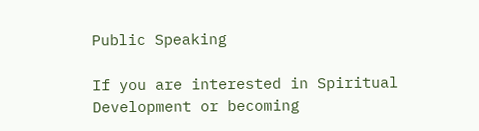Public Speaking

If you are interested in Spiritual Development or becoming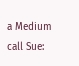a Medium call Sue: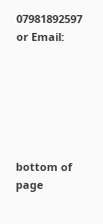07981892597 or Email:






bottom of page